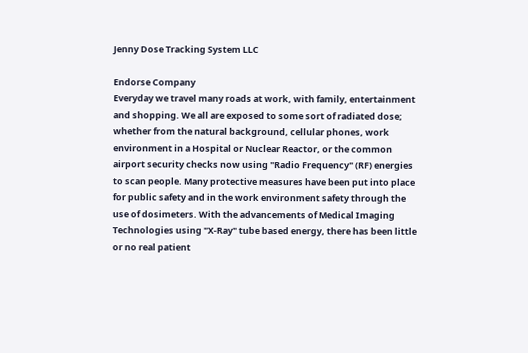Jenny Dose Tracking System LLC

Endorse Company
Everyday we travel many roads at work, with family, entertainment and shopping. We all are exposed to some sort of radiated dose; whether from the natural background, cellular phones, work environment in a Hospital or Nuclear Reactor, or the common airport security checks now using "Radio Frequency" (RF) energies to scan people. Many protective measures have been put into place for public safety and in the work environment safety through the use of dosimeters. With the advancements of Medical Imaging Technologies using "X-Ray" tube based energy, there has been little or no real patient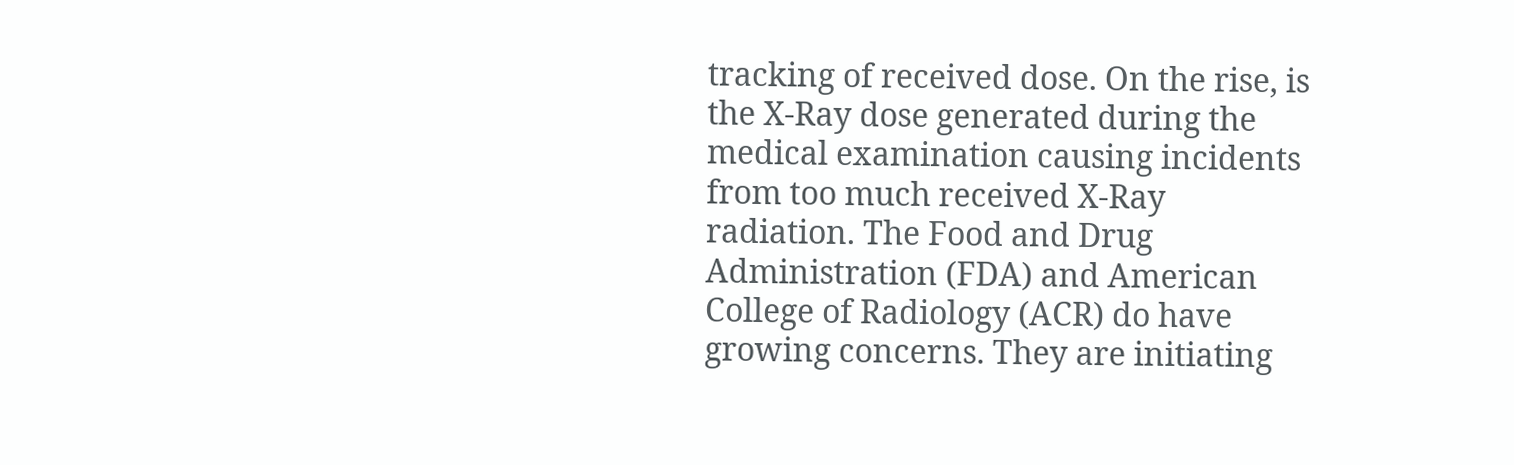tracking of received dose. On the rise, is the X-Ray dose generated during the medical examination causing incidents from too much received X-Ray radiation. The Food and Drug Administration (FDA) and American College of Radiology (ACR) do have growing concerns. They are initiating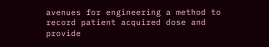avenues for engineering a method to record patient acquired dose and provide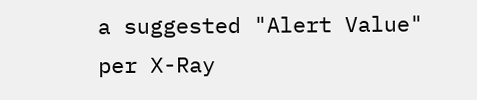a suggested "Alert Value" per X-Ray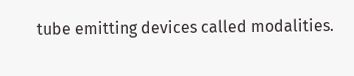tube emitting devices called modalities.